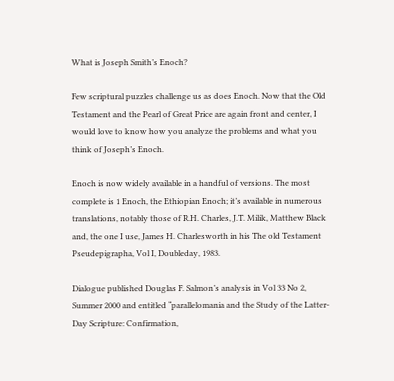What is Joseph Smith’s Enoch?

Few scriptural puzzles challenge us as does Enoch. Now that the Old Testament and the Pearl of Great Price are again front and center, I would love to know how you analyze the problems and what you think of Joseph’s Enoch.

Enoch is now widely available in a handful of versions. The most complete is 1 Enoch, the Ethiopian Enoch; it’s available in numerous translations, notably those of R.H. Charles, J.T. Milik, Matthew Black and, the one I use, James H. Charlesworth in his The old Testament Pseudepigrapha, Vol I, Doubleday, 1983.

Dialogue published Douglas F. Salmon’s analysis in Vol 33 No 2, Summer 2000 and entitled “parallelomania and the Study of the Latter-Day Scripture: Confirmation,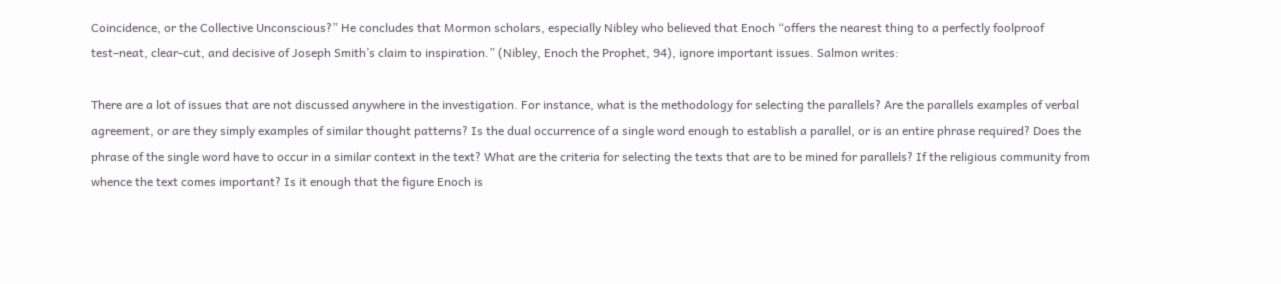Coincidence, or the Collective Unconscious?” He concludes that Mormon scholars, especially Nibley who believed that Enoch “offers the nearest thing to a perfectly foolproof test–neat, clear-cut, and decisive of Joseph Smith’s claim to inspiration.” (Nibley, Enoch the Prophet, 94), ignore important issues. Salmon writes:

There are a lot of issues that are not discussed anywhere in the investigation. For instance, what is the methodology for selecting the parallels? Are the parallels examples of verbal agreement, or are they simply examples of similar thought patterns? Is the dual occurrence of a single word enough to establish a parallel, or is an entire phrase required? Does the phrase of the single word have to occur in a similar context in the text? What are the criteria for selecting the texts that are to be mined for parallels? If the religious community from whence the text comes important? Is it enough that the figure Enoch is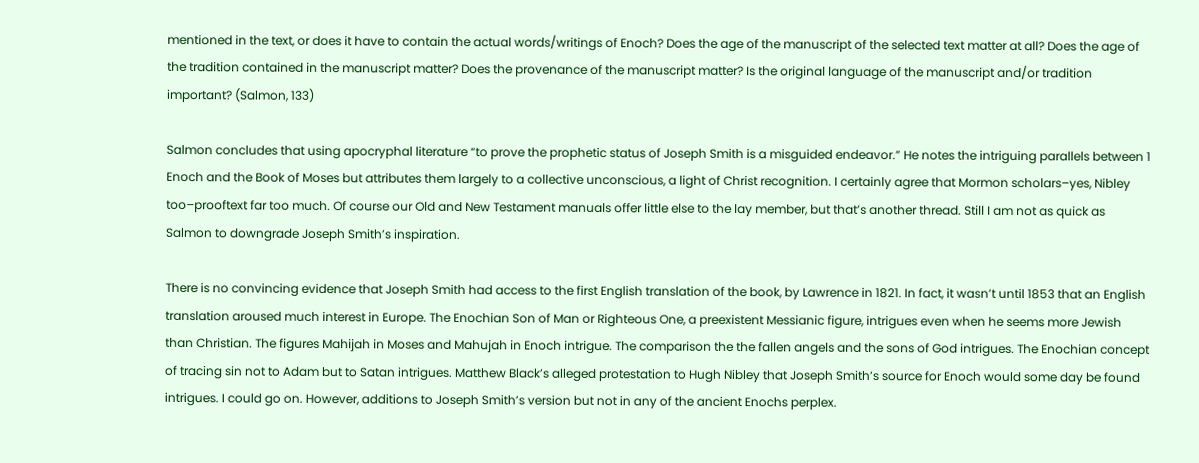mentioned in the text, or does it have to contain the actual words/writings of Enoch? Does the age of the manuscript of the selected text matter at all? Does the age of the tradition contained in the manuscript matter? Does the provenance of the manuscript matter? Is the original language of the manuscript and/or tradition important? (Salmon, 133)

Salmon concludes that using apocryphal literature “to prove the prophetic status of Joseph Smith is a misguided endeavor.” He notes the intriguing parallels between 1 Enoch and the Book of Moses but attributes them largely to a collective unconscious, a light of Christ recognition. I certainly agree that Mormon scholars–yes, Nibley too–prooftext far too much. Of course our Old and New Testament manuals offer little else to the lay member, but that’s another thread. Still I am not as quick as Salmon to downgrade Joseph Smith’s inspiration.

There is no convincing evidence that Joseph Smith had access to the first English translation of the book, by Lawrence in 1821. In fact, it wasn’t until 1853 that an English translation aroused much interest in Europe. The Enochian Son of Man or Righteous One, a preexistent Messianic figure, intrigues even when he seems more Jewish than Christian. The figures Mahijah in Moses and Mahujah in Enoch intrigue. The comparison the the fallen angels and the sons of God intrigues. The Enochian concept of tracing sin not to Adam but to Satan intrigues. Matthew Black’s alleged protestation to Hugh Nibley that Joseph Smith’s source for Enoch would some day be found intrigues. I could go on. However, additions to Joseph Smith’s version but not in any of the ancient Enochs perplex.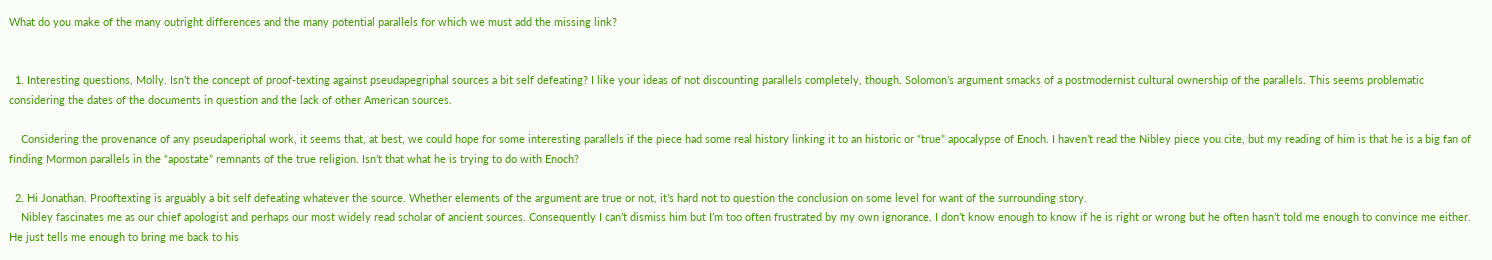What do you make of the many outright differences and the many potential parallels for which we must add the missing link?


  1. Interesting questions, Molly. Isn’t the concept of proof-texting against pseudapegriphal sources a bit self defeating? I like your ideas of not discounting parallels completely, though. Solomon’s argument smacks of a postmodernist cultural ownership of the parallels. This seems problematic considering the dates of the documents in question and the lack of other American sources.

    Considering the provenance of any pseudaperiphal work, it seems that, at best, we could hope for some interesting parallels if the piece had some real history linking it to an historic or “true” apocalypse of Enoch. I haven’t read the Nibley piece you cite, but my reading of him is that he is a big fan of finding Mormon parallels in the “apostate” remnants of the true religion. Isn’t that what he is trying to do with Enoch?

  2. Hi Jonathan. Prooftexting is arguably a bit self defeating whatever the source. Whether elements of the argument are true or not, it’s hard not to question the conclusion on some level for want of the surrounding story.
    Nibley fascinates me as our chief apologist and perhaps our most widely read scholar of ancient sources. Consequently I can’t dismiss him but I’m too often frustrated by my own ignorance. I don’t know enough to know if he is right or wrong but he often hasn’t told me enough to convince me either. He just tells me enough to bring me back to his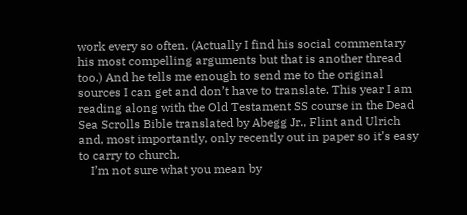work every so often. (Actually I find his social commentary his most compelling arguments but that is another thread too.) And he tells me enough to send me to the original sources I can get and don’t have to translate. This year I am reading along with the Old Testament SS course in the Dead Sea Scrolls Bible translated by Abegg Jr., Flint and Ulrich and, most importantly, only recently out in paper so it’s easy to carry to church.
    I’m not sure what you mean by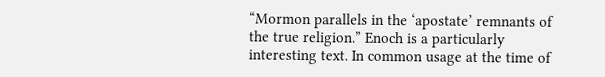“Mormon parallels in the ‘apostate’ remnants of the true religion.” Enoch is a particularly interesting text. In common usage at the time of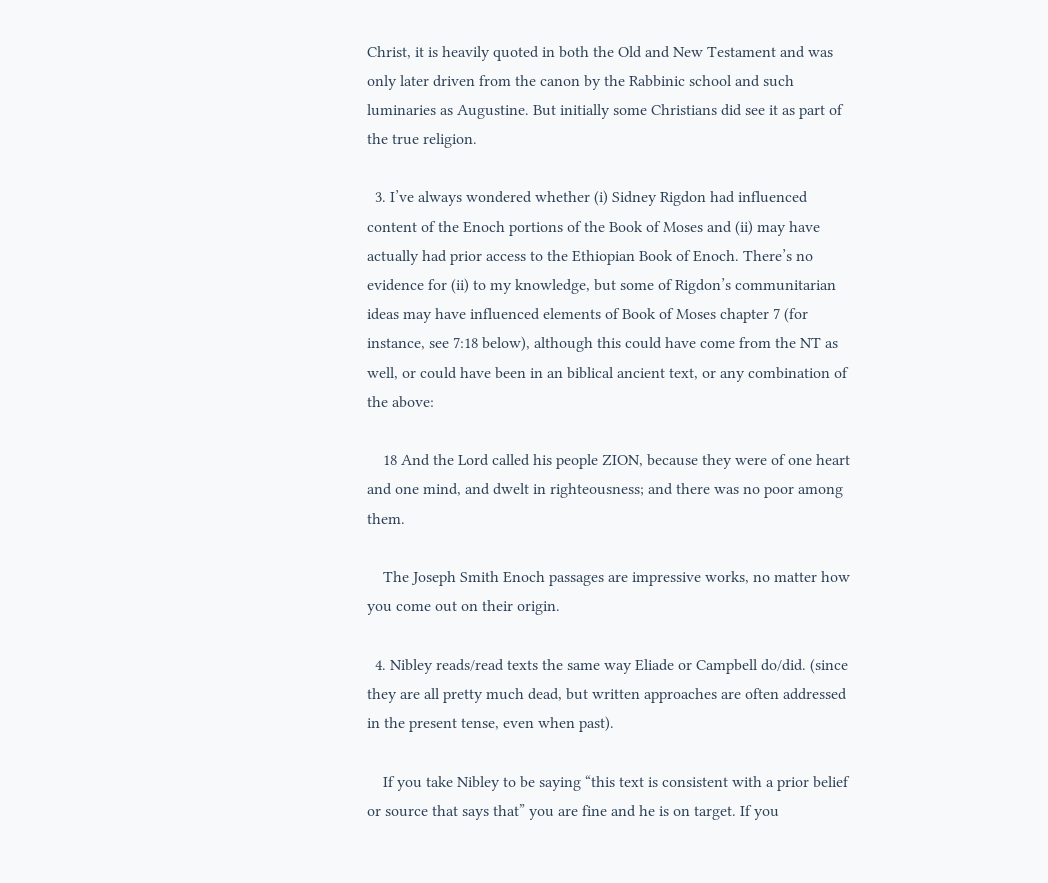Christ, it is heavily quoted in both the Old and New Testament and was only later driven from the canon by the Rabbinic school and such luminaries as Augustine. But initially some Christians did see it as part of the true religion.

  3. I’ve always wondered whether (i) Sidney Rigdon had influenced content of the Enoch portions of the Book of Moses and (ii) may have actually had prior access to the Ethiopian Book of Enoch. There’s no evidence for (ii) to my knowledge, but some of Rigdon’s communitarian ideas may have influenced elements of Book of Moses chapter 7 (for instance, see 7:18 below), although this could have come from the NT as well, or could have been in an biblical ancient text, or any combination of the above:

    18 And the Lord called his people ZION, because they were of one heart and one mind, and dwelt in righteousness; and there was no poor among them.

    The Joseph Smith Enoch passages are impressive works, no matter how you come out on their origin.

  4. Nibley reads/read texts the same way Eliade or Campbell do/did. (since they are all pretty much dead, but written approaches are often addressed in the present tense, even when past).

    If you take Nibley to be saying “this text is consistent with a prior belief or source that says that” you are fine and he is on target. If you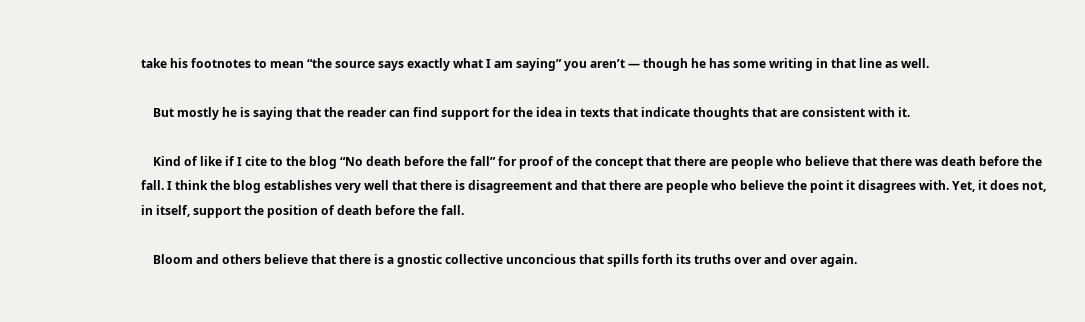take his footnotes to mean “the source says exactly what I am saying” you aren’t — though he has some writing in that line as well.

    But mostly he is saying that the reader can find support for the idea in texts that indicate thoughts that are consistent with it.

    Kind of like if I cite to the blog “No death before the fall” for proof of the concept that there are people who believe that there was death before the fall. I think the blog establishes very well that there is disagreement and that there are people who believe the point it disagrees with. Yet, it does not, in itself, support the position of death before the fall.

    Bloom and others believe that there is a gnostic collective unconcious that spills forth its truths over and over again.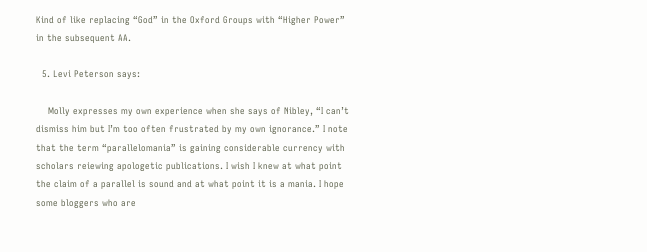Kind of like replacing “God” in the Oxford Groups with “Higher Power” in the subsequent AA.

  5. Levi Peterson says:

    Molly expresses my own experience when she says of Nibley, “I can’t dismiss him but I’m too often frustrated by my own ignorance.” I note that the term “parallelomania” is gaining considerable currency with scholars reiewing apologetic publications. I wish I knew at what point the claim of a parallel is sound and at what point it is a mania. I hope some bloggers who are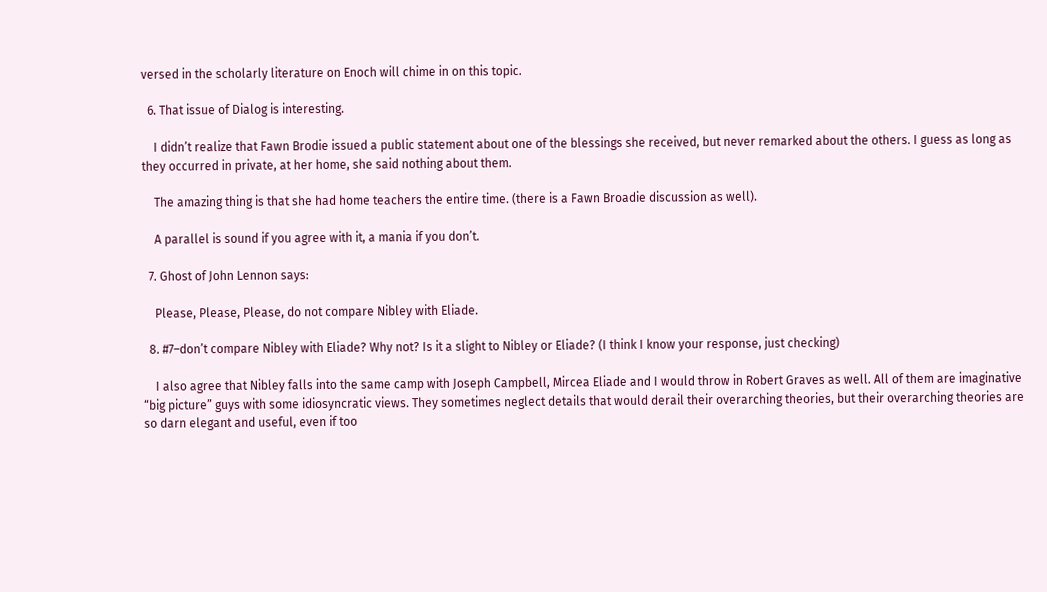versed in the scholarly literature on Enoch will chime in on this topic.

  6. That issue of Dialog is interesting.

    I didn’t realize that Fawn Brodie issued a public statement about one of the blessings she received, but never remarked about the others. I guess as long as they occurred in private, at her home, she said nothing about them.

    The amazing thing is that she had home teachers the entire time. (there is a Fawn Broadie discussion as well).

    A parallel is sound if you agree with it, a mania if you don’t.

  7. Ghost of John Lennon says:

    Please, Please, Please, do not compare Nibley with Eliade.

  8. #7–don’t compare Nibley with Eliade? Why not? Is it a slight to Nibley or Eliade? (I think I know your response, just checking)

    I also agree that Nibley falls into the same camp with Joseph Campbell, Mircea Eliade and I would throw in Robert Graves as well. All of them are imaginative “big picture” guys with some idiosyncratic views. They sometimes neglect details that would derail their overarching theories, but their overarching theories are so darn elegant and useful, even if too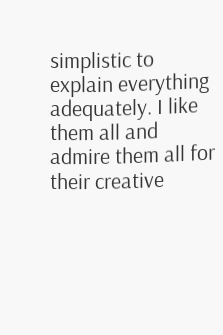simplistic to explain everything adequately. I like them all and admire them all for their creative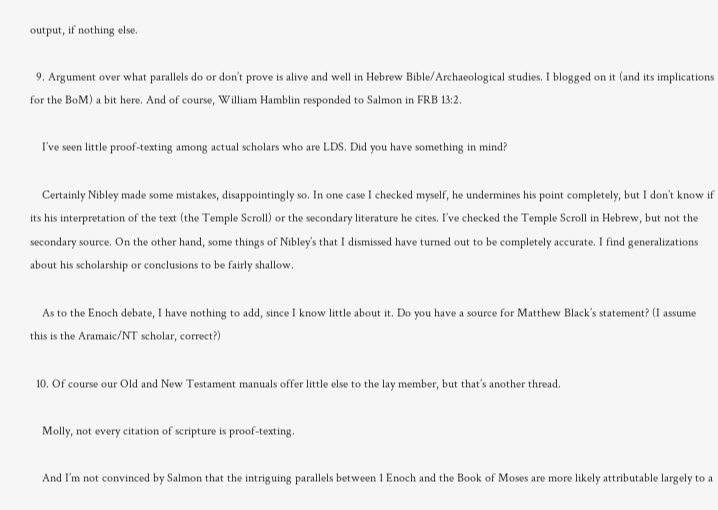output, if nothing else.

  9. Argument over what parallels do or don’t prove is alive and well in Hebrew Bible/Archaeological studies. I blogged on it (and its implications for the BoM) a bit here. And of course, William Hamblin responded to Salmon in FRB 13:2.

    I’ve seen little proof-texting among actual scholars who are LDS. Did you have something in mind?

    Certainly Nibley made some mistakes, disappointingly so. In one case I checked myself, he undermines his point completely, but I don’t know if its his interpretation of the text (the Temple Scroll) or the secondary literature he cites. I’ve checked the Temple Scroll in Hebrew, but not the secondary source. On the other hand, some things of Nibley’s that I dismissed have turned out to be completely accurate. I find generalizations about his scholarship or conclusions to be fairly shallow.

    As to the Enoch debate, I have nothing to add, since I know little about it. Do you have a source for Matthew Black’s statement? (I assume this is the Aramaic/NT scholar, correct?)

  10. Of course our Old and New Testament manuals offer little else to the lay member, but that’s another thread.

    Molly, not every citation of scripture is proof-texting.

    And I’m not convinced by Salmon that the intriguing parallels between 1 Enoch and the Book of Moses are more likely attributable largely to a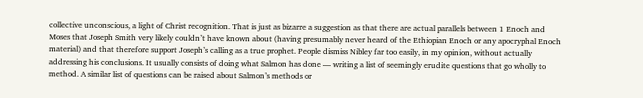collective unconscious, a light of Christ recognition. That is just as bizarre a suggestion as that there are actual parallels between 1 Enoch and Moses that Joseph Smith very likely couldn’t have known about (having presumably never heard of the Ethiopian Enoch or any apocryphal Enoch material) and that therefore support Joseph’s calling as a true prophet. People dismiss Nibley far too easily, in my opinion, without actually addressing his conclusions. It usually consists of doing what Salmon has done — writing a list of seemingly erudite questions that go wholly to method. A similar list of questions can be raised about Salmon’s methods or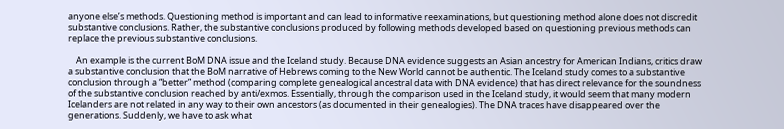anyone else’s methods. Questioning method is important and can lead to informative reexaminations, but questioning method alone does not discredit substantive conclusions. Rather, the substantive conclusions produced by following methods developed based on questioning previous methods can replace the previous substantive conclusions.

    An example is the current BoM DNA issue and the Iceland study. Because DNA evidence suggests an Asian ancestry for American Indians, critics draw a substantive conclusion that the BoM narrative of Hebrews coming to the New World cannot be authentic. The Iceland study comes to a substantive conclusion through a “better” method (comparing complete genealogical ancestral data with DNA evidence) that has direct relevance for the soundness of the substantive conclusion reached by anti/exmos. Essentially, through the comparison used in the Iceland study, it would seem that many modern Icelanders are not related in any way to their own ancestors (as documented in their genealogies). The DNA traces have disappeared over the generations. Suddenly, we have to ask what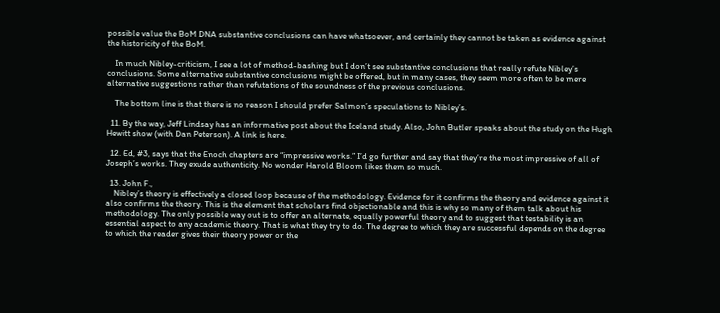possible value the BoM DNA substantive conclusions can have whatsoever, and certainly they cannot be taken as evidence against the historicity of the BoM.

    In much Nibley-criticism, I see a lot of method-bashing but I don’t see substantive conclusions that really refute Nibley’s conclusions. Some alternative substantive conclusions might be offered, but in many cases, they seem more often to be mere alternative suggestions rather than refutations of the soundness of the previous conclusions.

    The bottom line is that there is no reason I should prefer Salmon’s speculations to Nibley’s.

  11. By the way, Jeff Lindsay has an informative post about the Iceland study. Also, John Butler speaks about the study on the Hugh Hewitt show (with Dan Peterson). A link is here.

  12. Ed, #3, says that the Enoch chapters are “impressive works.” I’d go further and say that they’re the most impressive of all of Joseph’s works. They exude authenticity. No wonder Harold Bloom likes them so much.

  13. John F.,
    Nibley’s theory is effectively a closed loop because of the methodology. Evidence for it confirms the theory and evidence against it also confirms the theory. This is the element that scholars find objectionable and this is why so many of them talk about his methodology. The only possible way out is to offer an alternate, equally powerful theory and to suggest that testability is an essential aspect to any academic theory. That is what they try to do. The degree to which they are successful depends on the degree to which the reader gives their theory power or the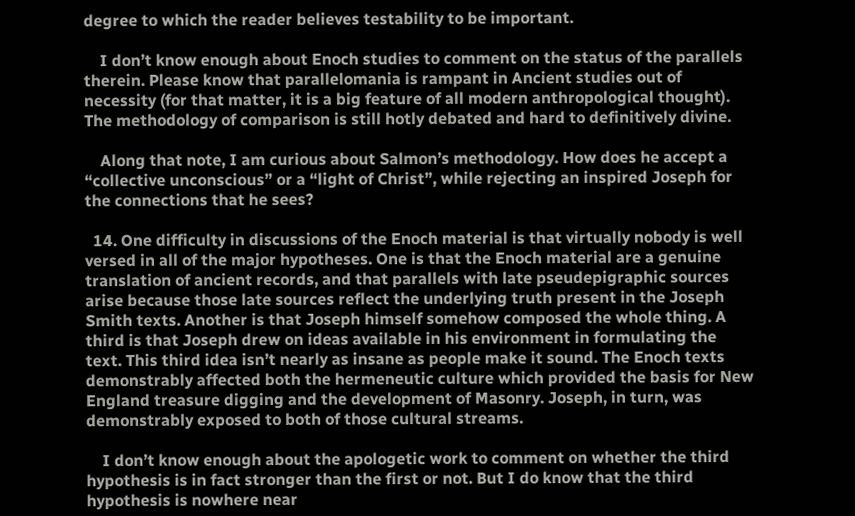degree to which the reader believes testability to be important.

    I don’t know enough about Enoch studies to comment on the status of the parallels therein. Please know that parallelomania is rampant in Ancient studies out of necessity (for that matter, it is a big feature of all modern anthropological thought). The methodology of comparison is still hotly debated and hard to definitively divine.

    Along that note, I am curious about Salmon’s methodology. How does he accept a “collective unconscious” or a “light of Christ”, while rejecting an inspired Joseph for the connections that he sees?

  14. One difficulty in discussions of the Enoch material is that virtually nobody is well versed in all of the major hypotheses. One is that the Enoch material are a genuine translation of ancient records, and that parallels with late pseudepigraphic sources arise because those late sources reflect the underlying truth present in the Joseph Smith texts. Another is that Joseph himself somehow composed the whole thing. A third is that Joseph drew on ideas available in his environment in formulating the text. This third idea isn’t nearly as insane as people make it sound. The Enoch texts demonstrably affected both the hermeneutic culture which provided the basis for New England treasure digging and the development of Masonry. Joseph, in turn, was demonstrably exposed to both of those cultural streams.

    I don’t know enough about the apologetic work to comment on whether the third hypothesis is in fact stronger than the first or not. But I do know that the third hypothesis is nowhere near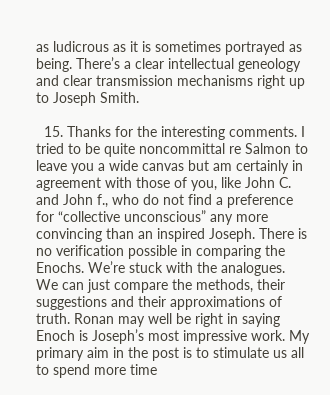as ludicrous as it is sometimes portrayed as being. There’s a clear intellectual geneology and clear transmission mechanisms right up to Joseph Smith.

  15. Thanks for the interesting comments. I tried to be quite noncommittal re Salmon to leave you a wide canvas but am certainly in agreement with those of you, like John C. and John f., who do not find a preference for “collective unconscious” any more convincing than an inspired Joseph. There is no verification possible in comparing the Enochs. We’re stuck with the analogues. We can just compare the methods, their suggestions and their approximations of truth. Ronan may well be right in saying Enoch is Joseph’s most impressive work. My primary aim in the post is to stimulate us all to spend more time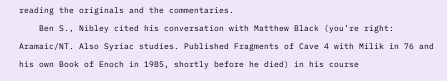reading the originals and the commentaries.
    Ben S., Nibley cited his conversation with Matthew Black (you’re right: Aramaic/NT. Also Syriac studies. Published Fragments of Cave 4 with Milik in 76 and his own Book of Enoch in 1985, shortly before he died) in his course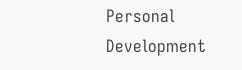Personal Development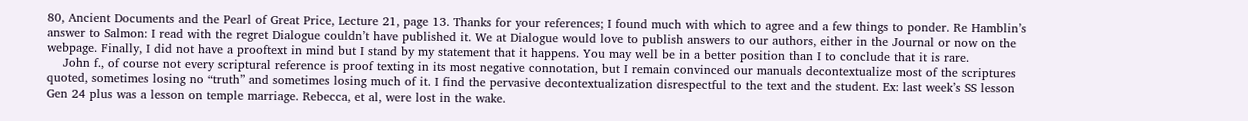80, Ancient Documents and the Pearl of Great Price, Lecture 21, page 13. Thanks for your references; I found much with which to agree and a few things to ponder. Re Hamblin’s answer to Salmon: I read with the regret Dialogue couldn’t have published it. We at Dialogue would love to publish answers to our authors, either in the Journal or now on the webpage. Finally, I did not have a prooftext in mind but I stand by my statement that it happens. You may well be in a better position than I to conclude that it is rare.
    John f., of course not every scriptural reference is proof texting in its most negative connotation, but I remain convinced our manuals decontextualize most of the scriptures quoted, sometimes losing no “truth” and sometimes losing much of it. I find the pervasive decontextualization disrespectful to the text and the student. Ex: last week’s SS lesson Gen 24 plus was a lesson on temple marriage. Rebecca, et al, were lost in the wake.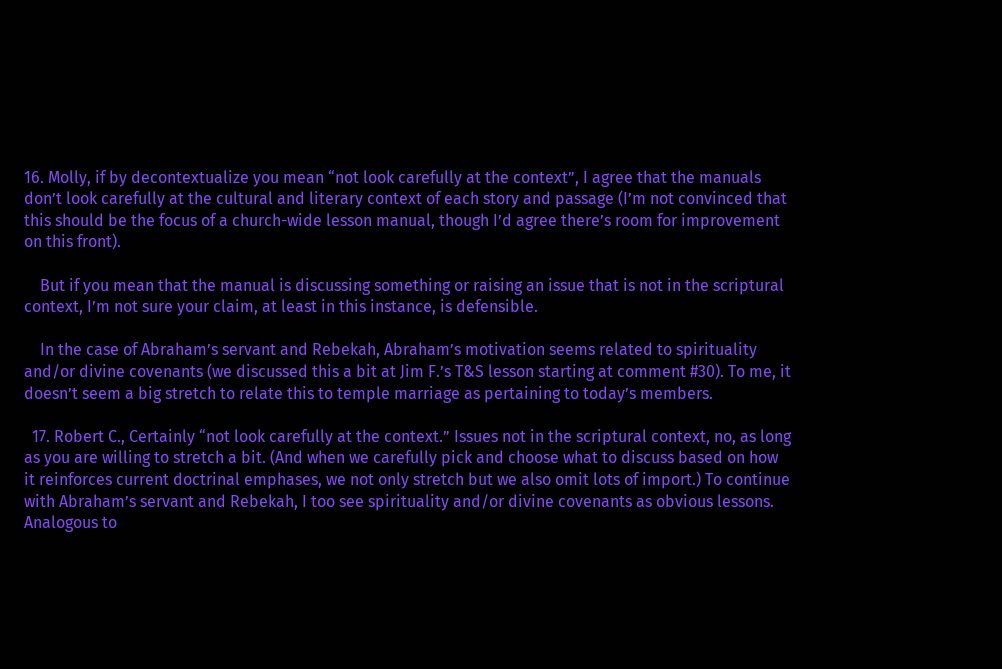16. Molly, if by decontextualize you mean “not look carefully at the context”, I agree that the manuals don’t look carefully at the cultural and literary context of each story and passage (I’m not convinced that this should be the focus of a church-wide lesson manual, though I’d agree there’s room for improvement on this front).

    But if you mean that the manual is discussing something or raising an issue that is not in the scriptural context, I’m not sure your claim, at least in this instance, is defensible.

    In the case of Abraham’s servant and Rebekah, Abraham’s motivation seems related to spirituality and/or divine covenants (we discussed this a bit at Jim F.’s T&S lesson starting at comment #30). To me, it doesn’t seem a big stretch to relate this to temple marriage as pertaining to today’s members.

  17. Robert C., Certainly “not look carefully at the context.” Issues not in the scriptural context, no, as long as you are willing to stretch a bit. (And when we carefully pick and choose what to discuss based on how it reinforces current doctrinal emphases, we not only stretch but we also omit lots of import.) To continue with Abraham’s servant and Rebekah, I too see spirituality and/or divine covenants as obvious lessons. Analogous to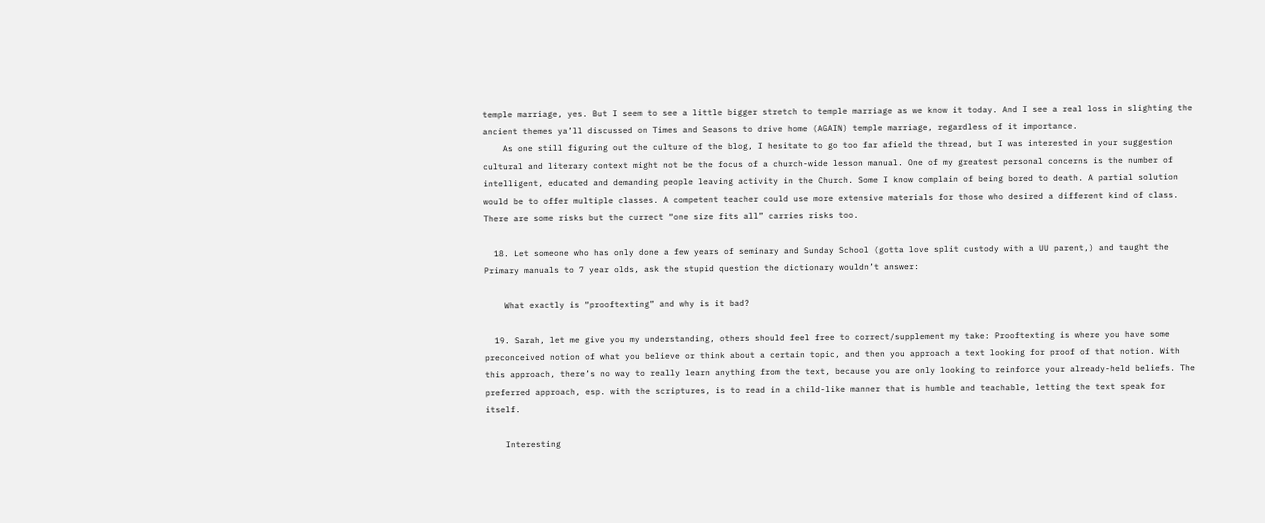temple marriage, yes. But I seem to see a little bigger stretch to temple marriage as we know it today. And I see a real loss in slighting the ancient themes ya’ll discussed on Times and Seasons to drive home (AGAIN) temple marriage, regardless of it importance.
    As one still figuring out the culture of the blog, I hesitate to go too far afield the thread, but I was interested in your suggestion cultural and literary context might not be the focus of a church-wide lesson manual. One of my greatest personal concerns is the number of intelligent, educated and demanding people leaving activity in the Church. Some I know complain of being bored to death. A partial solution would be to offer multiple classes. A competent teacher could use more extensive materials for those who desired a different kind of class. There are some risks but the currect “one size fits all” carries risks too.

  18. Let someone who has only done a few years of seminary and Sunday School (gotta love split custody with a UU parent,) and taught the Primary manuals to 7 year olds, ask the stupid question the dictionary wouldn’t answer:

    What exactly is “prooftexting” and why is it bad?

  19. Sarah, let me give you my understanding, others should feel free to correct/supplement my take: Prooftexting is where you have some preconceived notion of what you believe or think about a certain topic, and then you approach a text looking for proof of that notion. With this approach, there’s no way to really learn anything from the text, because you are only looking to reinforce your already-held beliefs. The preferred approach, esp. with the scriptures, is to read in a child-like manner that is humble and teachable, letting the text speak for itself.

    Interesting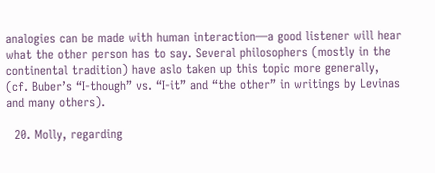analogies can be made with human interaction—a good listener will hear what the other person has to say. Several philosophers (mostly in the continental tradition) have aslo taken up this topic more generally, (cf. Buber’s “I-though” vs. “I-it” and “the other” in writings by Levinas and many others).

  20. Molly, regarding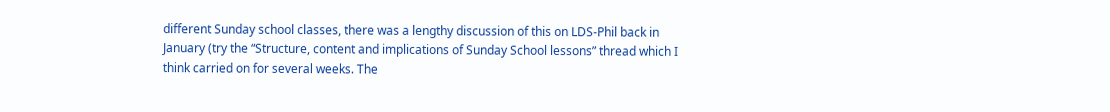different Sunday school classes, there was a lengthy discussion of this on LDS-Phil back in January (try the “Structure, content and implications of Sunday School lessons” thread which I think carried on for several weeks. The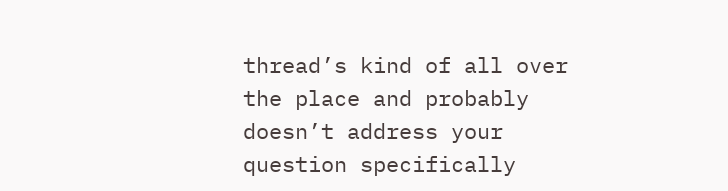thread’s kind of all over the place and probably doesn’t address your question specifically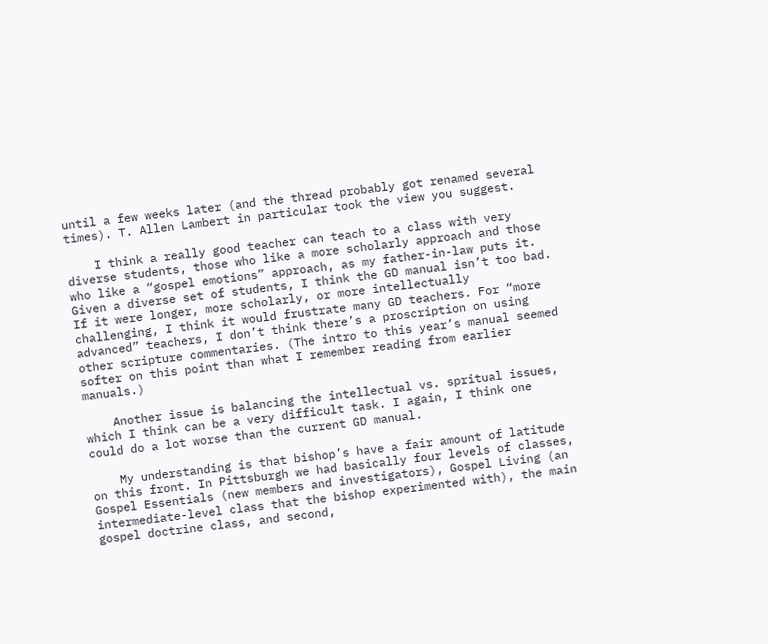until a few weeks later (and the thread probably got renamed several times). T. Allen Lambert in particular took the view you suggest.

    I think a really good teacher can teach to a class with very diverse students, those who like a more scholarly approach and those who like a “gospel emotions” approach, as my father-in-law puts it. Given a diverse set of students, I think the GD manual isn’t too bad. If it were longer, more scholarly, or more intellectually challenging, I think it would frustrate many GD teachers. For “more advanced” teachers, I don’t think there’s a proscription on using other scripture commentaries. (The intro to this year’s manual seemed softer on this point than what I remember reading from earlier manuals.)

    Another issue is balancing the intellectual vs. spritual issues, which I think can be a very difficult task. I again, I think one could do a lot worse than the current GD manual.

    My understanding is that bishop’s have a fair amount of latitude on this front. In Pittsburgh we had basically four levels of classes, Gospel Essentials (new members and investigators), Gospel Living (an intermediate-level class that the bishop experimented with), the main gospel doctrine class, and second,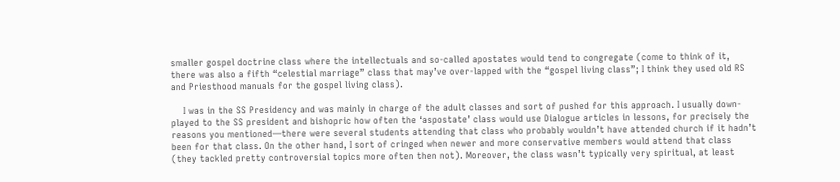smaller gospel doctrine class where the intellectuals and so-called apostates would tend to congregate (come to think of it, there was also a fifth “celestial marriage” class that may’ve over-lapped with the “gospel living class”; I think they used old RS and Priesthood manuals for the gospel living class).

    I was in the SS Presidency and was mainly in charge of the adult classes and sort of pushed for this approach. I usually down-played to the SS president and bishopric how often the ‘aspostate’ class would use Dialogue articles in lessons, for precisely the reasons you mentioned—there were several students attending that class who probably wouldn’t have attended church if it hadn’t been for that class. On the other hand, I sort of cringed when newer and more conservative members would attend that class (they tackled pretty controversial topics more often then not). Moreover, the class wasn’t typically very spiritual, at least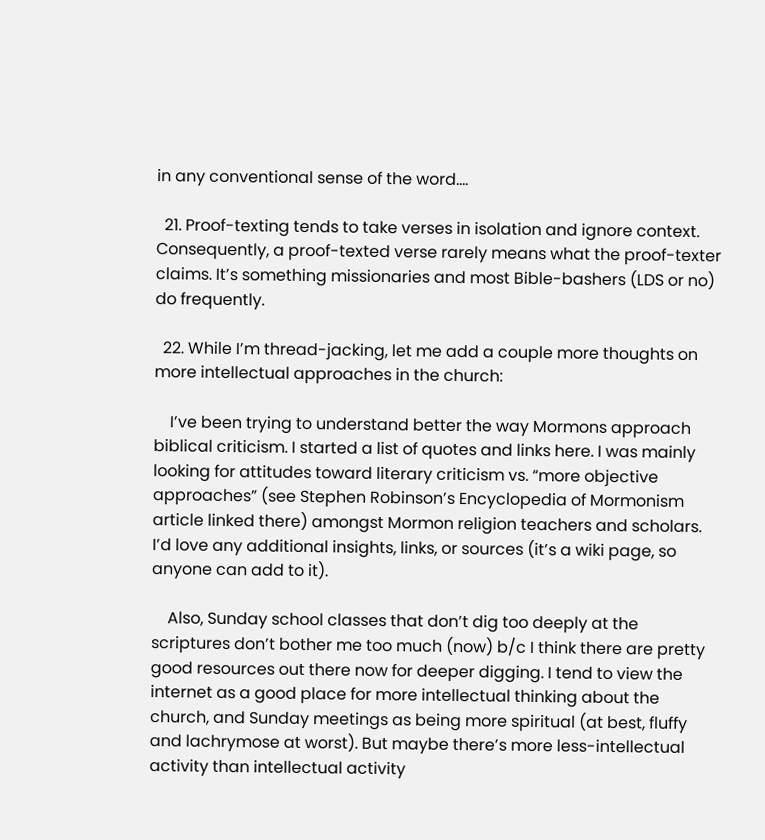in any conventional sense of the word….

  21. Proof-texting tends to take verses in isolation and ignore context. Consequently, a proof-texted verse rarely means what the proof-texter claims. It’s something missionaries and most Bible-bashers (LDS or no) do frequently.

  22. While I’m thread-jacking, let me add a couple more thoughts on more intellectual approaches in the church:

    I’ve been trying to understand better the way Mormons approach biblical criticism. I started a list of quotes and links here. I was mainly looking for attitudes toward literary criticism vs. “more objective approaches” (see Stephen Robinson’s Encyclopedia of Mormonism article linked there) amongst Mormon religion teachers and scholars. I’d love any additional insights, links, or sources (it’s a wiki page, so anyone can add to it).

    Also, Sunday school classes that don’t dig too deeply at the scriptures don’t bother me too much (now) b/c I think there are pretty good resources out there now for deeper digging. I tend to view the internet as a good place for more intellectual thinking about the church, and Sunday meetings as being more spiritual (at best, fluffy and lachrymose at worst). But maybe there’s more less-intellectual activity than intellectual activity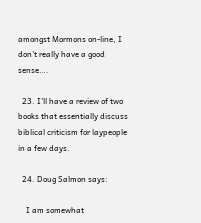amongst Mormons on-line, I don’t really have a good sense….

  23. I’ll have a review of two books that essentially discuss biblical criticism for laypeople in a few days.

  24. Doug Salmon says:

    I am somewhat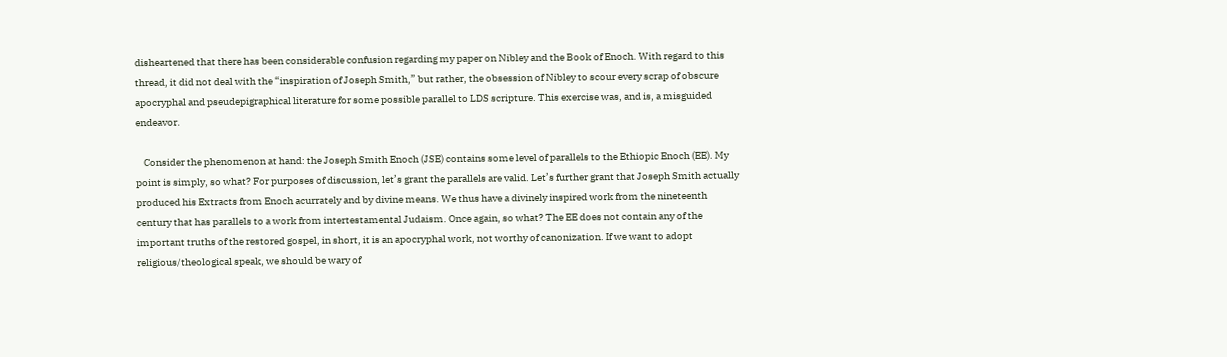disheartened that there has been considerable confusion regarding my paper on Nibley and the Book of Enoch. With regard to this thread, it did not deal with the “inspiration of Joseph Smith,” but rather, the obsession of Nibley to scour every scrap of obscure apocryphal and pseudepigraphical literature for some possible parallel to LDS scripture. This exercise was, and is, a misguided endeavor.

    Consider the phenomenon at hand: the Joseph Smith Enoch (JSE) contains some level of parallels to the Ethiopic Enoch (EE). My point is simply, so what? For purposes of discussion, let’s grant the parallels are valid. Let’s further grant that Joseph Smith actually produced his Extracts from Enoch acurrately and by divine means. We thus have a divinely inspired work from the nineteenth century that has parallels to a work from intertestamental Judaism. Once again, so what? The EE does not contain any of the important truths of the restored gospel, in short, it is an apocryphal work, not worthy of canonization. If we want to adopt religious/theological speak, we should be wary of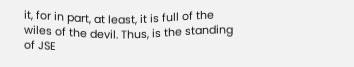it, for in part, at least, it is full of the wiles of the devil. Thus, is the standing of JSE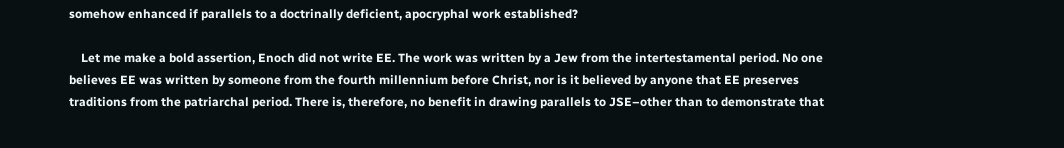somehow enhanced if parallels to a doctrinally deficient, apocryphal work established?

    Let me make a bold assertion, Enoch did not write EE. The work was written by a Jew from the intertestamental period. No one believes EE was written by someone from the fourth millennium before Christ, nor is it believed by anyone that EE preserves traditions from the patriarchal period. There is, therefore, no benefit in drawing parallels to JSE–other than to demonstrate that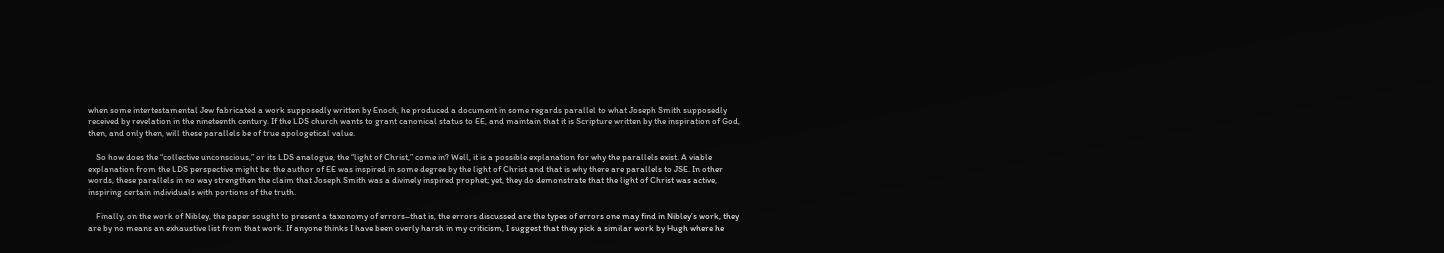when some intertestamental Jew fabricated a work supposedly written by Enoch, he produced a document in some regards parallel to what Joseph Smith supposedly received by revelation in the nineteenth century. If the LDS church wants to grant canonical status to EE, and maintain that it is Scripture written by the inspiration of God, then, and only then, will these parallels be of true apologetical value.

    So how does the “collective unconscious,” or its LDS analogue, the “light of Christ,” come in? Well, it is a possible explanation for why the parallels exist. A viable explanation from the LDS perspective might be: the author of EE was inspired in some degree by the light of Christ and that is why there are parallels to JSE. In other words, these parallels in no way strengthen the claim that Joseph Smith was a divinely inspired prophet; yet, they do demonstrate that the light of Christ was active, inspiring certain individuals with portions of the truth.

    Finally, on the work of Nibley, the paper sought to present a taxonomy of errors–that is, the errors discussed are the types of errors one may find in Nibley’s work, they are by no means an exhaustive list from that work. If anyone thinks I have been overly harsh in my criticism, I suggest that they pick a similar work by Hugh where he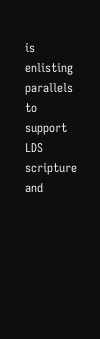is enlisting parallels to support LDS scripture and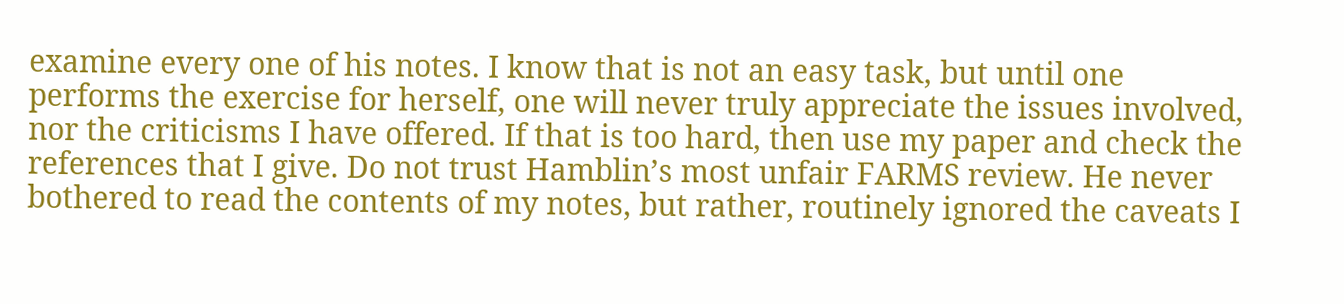examine every one of his notes. I know that is not an easy task, but until one performs the exercise for herself, one will never truly appreciate the issues involved, nor the criticisms I have offered. If that is too hard, then use my paper and check the references that I give. Do not trust Hamblin’s most unfair FARMS review. He never bothered to read the contents of my notes, but rather, routinely ignored the caveats I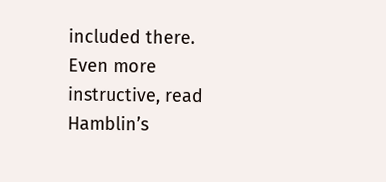included there. Even more instructive, read Hamblin’s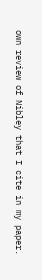own review of Nibley that I cite in my paper.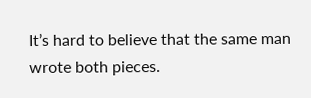It’s hard to believe that the same man wrote both pieces.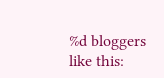%d bloggers like this: